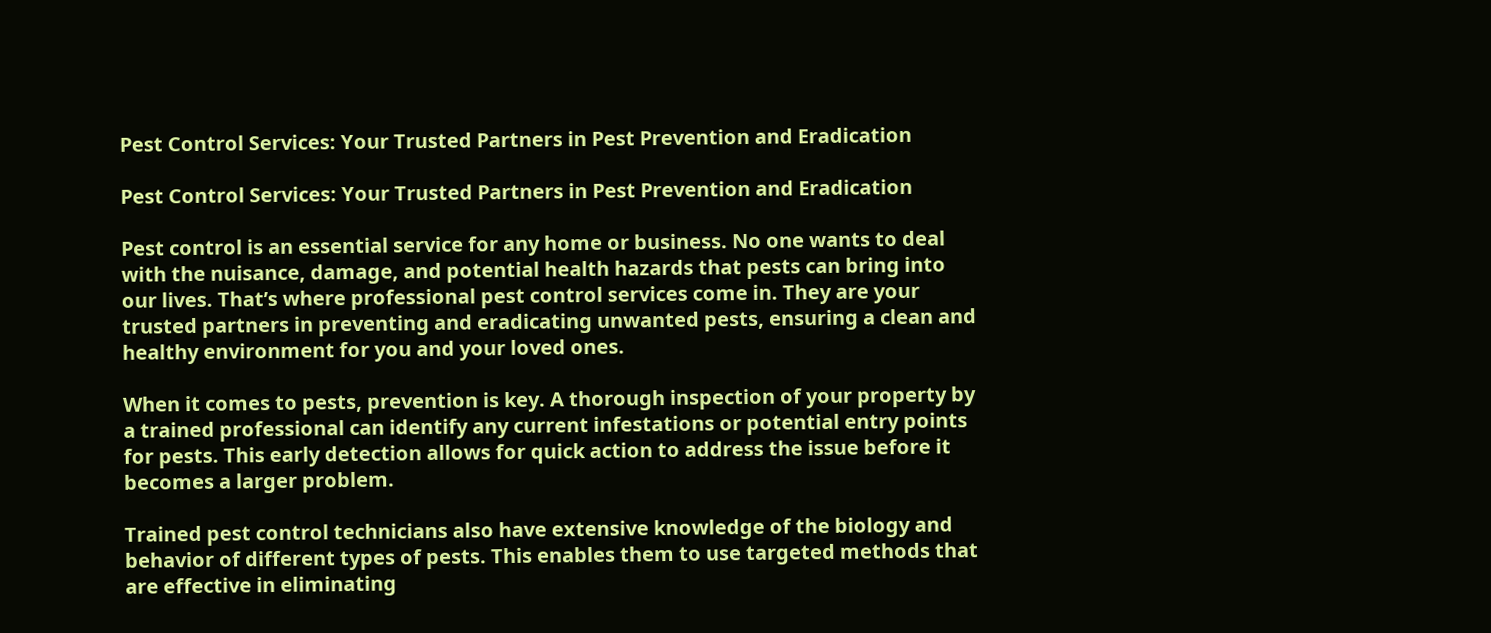Pest Control Services: Your Trusted Partners in Pest Prevention and Eradication

Pest Control Services: Your Trusted Partners in Pest Prevention and Eradication

Pest control is an essential service for any home or business. No one wants to deal with the nuisance, damage, and potential health hazards that pests can bring into our lives. That’s where professional pest control services come in. They are your trusted partners in preventing and eradicating unwanted pests, ensuring a clean and healthy environment for you and your loved ones.

When it comes to pests, prevention is key. A thorough inspection of your property by a trained professional can identify any current infestations or potential entry points for pests. This early detection allows for quick action to address the issue before it becomes a larger problem.

Trained pest control technicians also have extensive knowledge of the biology and behavior of different types of pests. This enables them to use targeted methods that are effective in eliminating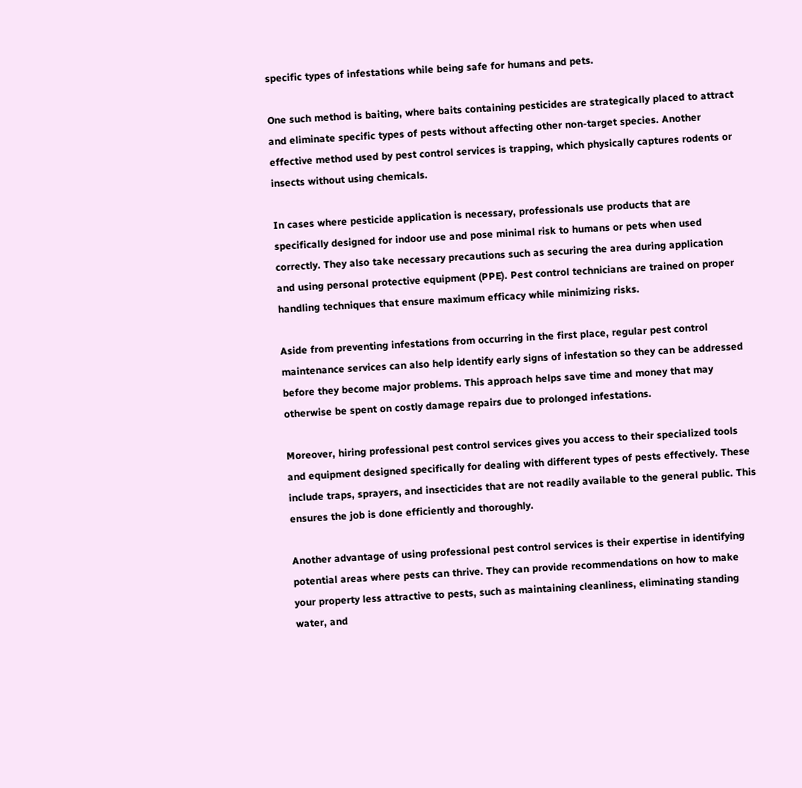specific types of infestations while being safe for humans and pets.

One such method is baiting, where baits containing pesticides are strategically placed to attract and eliminate specific types of pests without affecting other non-target species. Another effective method used by pest control services is trapping, which physically captures rodents or insects without using chemicals.

In cases where pesticide application is necessary, professionals use products that are specifically designed for indoor use and pose minimal risk to humans or pets when used correctly. They also take necessary precautions such as securing the area during application and using personal protective equipment (PPE). Pest control technicians are trained on proper handling techniques that ensure maximum efficacy while minimizing risks.

Aside from preventing infestations from occurring in the first place, regular pest control maintenance services can also help identify early signs of infestation so they can be addressed before they become major problems. This approach helps save time and money that may otherwise be spent on costly damage repairs due to prolonged infestations.

Moreover, hiring professional pest control services gives you access to their specialized tools and equipment designed specifically for dealing with different types of pests effectively. These include traps, sprayers, and insecticides that are not readily available to the general public. This ensures the job is done efficiently and thoroughly.

Another advantage of using professional pest control services is their expertise in identifying potential areas where pests can thrive. They can provide recommendations on how to make your property less attractive to pests, such as maintaining cleanliness, eliminating standing water, and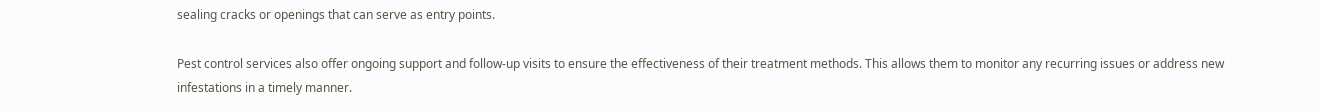sealing cracks or openings that can serve as entry points.

Pest control services also offer ongoing support and follow-up visits to ensure the effectiveness of their treatment methods. This allows them to monitor any recurring issues or address new infestations in a timely manner.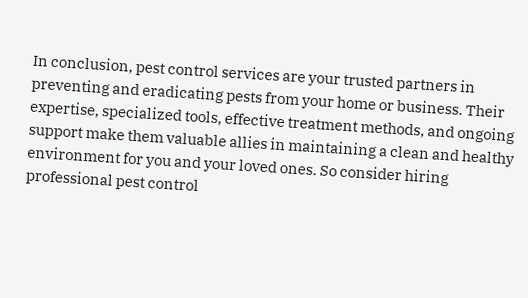In conclusion, pest control services are your trusted partners in preventing and eradicating pests from your home or business. Their expertise, specialized tools, effective treatment methods, and ongoing support make them valuable allies in maintaining a clean and healthy environment for you and your loved ones. So consider hiring professional pest control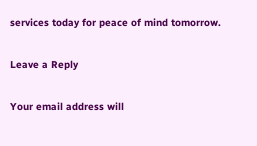services today for peace of mind tomorrow.

Leave a Reply

Your email address will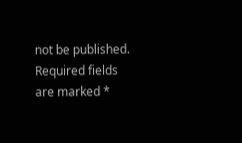not be published. Required fields are marked *